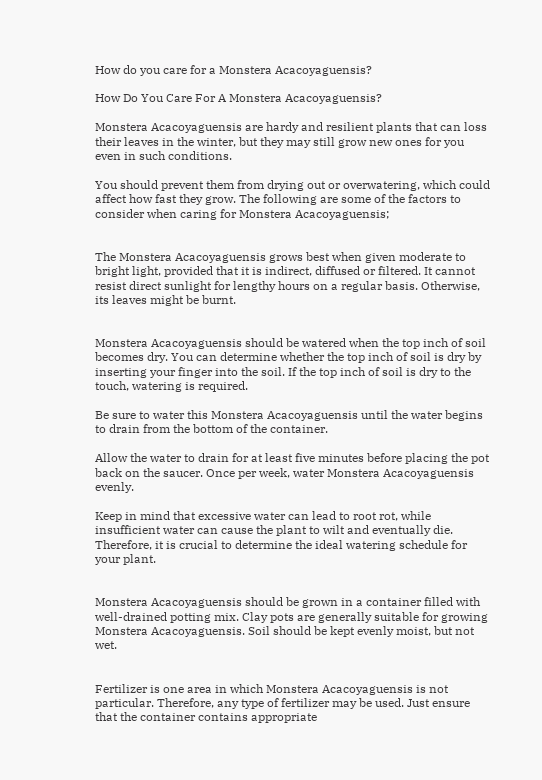How do you care for a Monstera Acacoyaguensis?

How Do You Care For A Monstera Acacoyaguensis?

Monstera Acacoyaguensis are hardy and resilient plants that can loss their leaves in the winter, but they may still grow new ones for you even in such conditions.

You should prevent them from drying out or overwatering, which could affect how fast they grow. The following are some of the factors to consider when caring for Monstera Acacoyaguensis;


The Monstera Acacoyaguensis grows best when given moderate to bright light, provided that it is indirect, diffused or filtered. It cannot resist direct sunlight for lengthy hours on a regular basis. Otherwise, its leaves might be burnt.


Monstera Acacoyaguensis should be watered when the top inch of soil becomes dry. You can determine whether the top inch of soil is dry by inserting your finger into the soil. If the top inch of soil is dry to the touch, watering is required.

Be sure to water this Monstera Acacoyaguensis until the water begins to drain from the bottom of the container.

Allow the water to drain for at least five minutes before placing the pot back on the saucer. Once per week, water Monstera Acacoyaguensis evenly.

Keep in mind that excessive water can lead to root rot, while insufficient water can cause the plant to wilt and eventually die. Therefore, it is crucial to determine the ideal watering schedule for your plant.


Monstera Acacoyaguensis should be grown in a container filled with well-drained potting mix. Clay pots are generally suitable for growing Monstera Acacoyaguensis. Soil should be kept evenly moist, but not wet.


Fertilizer is one area in which Monstera Acacoyaguensis is not particular. Therefore, any type of fertilizer may be used. Just ensure that the container contains appropriate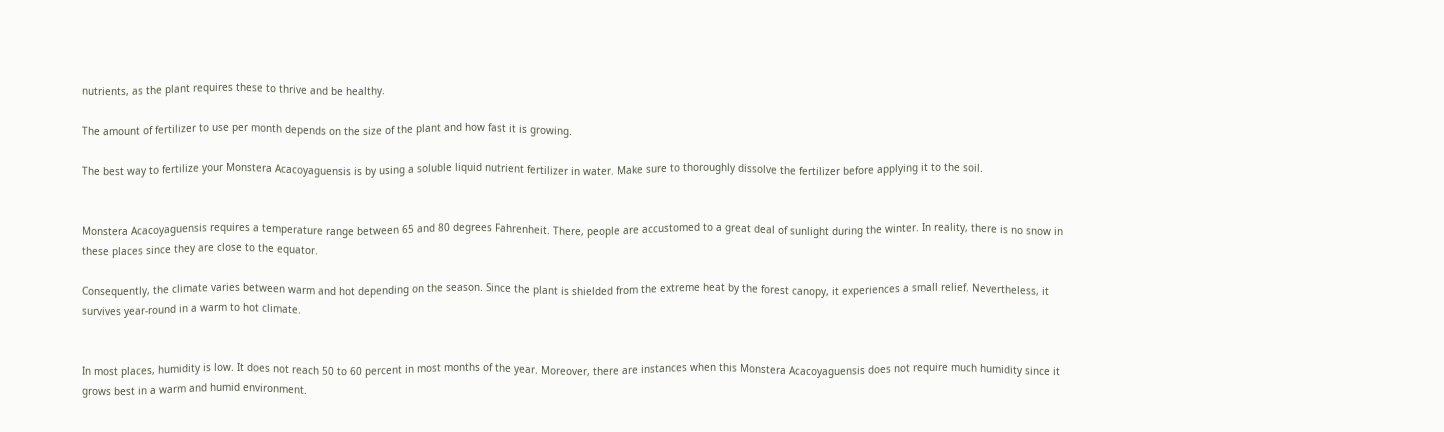nutrients, as the plant requires these to thrive and be healthy.

The amount of fertilizer to use per month depends on the size of the plant and how fast it is growing.

The best way to fertilize your Monstera Acacoyaguensis is by using a soluble liquid nutrient fertilizer in water. Make sure to thoroughly dissolve the fertilizer before applying it to the soil.


Monstera Acacoyaguensis requires a temperature range between 65 and 80 degrees Fahrenheit. There, people are accustomed to a great deal of sunlight during the winter. In reality, there is no snow in these places since they are close to the equator.

Consequently, the climate varies between warm and hot depending on the season. Since the plant is shielded from the extreme heat by the forest canopy, it experiences a small relief. Nevertheless, it survives year-round in a warm to hot climate.


In most places, humidity is low. It does not reach 50 to 60 percent in most months of the year. Moreover, there are instances when this Monstera Acacoyaguensis does not require much humidity since it grows best in a warm and humid environment.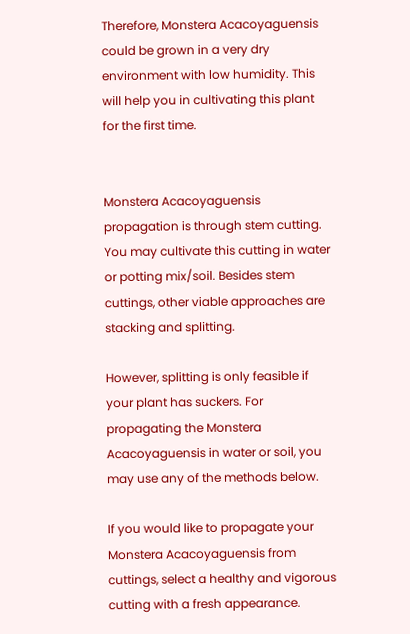Therefore, Monstera Acacoyaguensis could be grown in a very dry environment with low humidity. This will help you in cultivating this plant for the first time.


Monstera Acacoyaguensis propagation is through stem cutting. You may cultivate this cutting in water or potting mix/soil. Besides stem cuttings, other viable approaches are stacking and splitting.

However, splitting is only feasible if your plant has suckers. For propagating the Monstera Acacoyaguensis in water or soil, you may use any of the methods below.

If you would like to propagate your Monstera Acacoyaguensis from cuttings, select a healthy and vigorous cutting with a fresh appearance.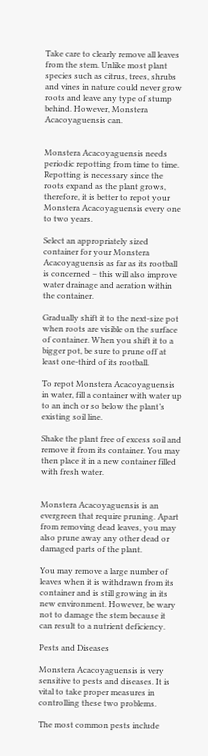Take care to clearly remove all leaves from the stem. Unlike most plant species such as citrus, trees, shrubs and vines in nature could never grow roots and leave any type of stump behind. However, Monstera Acacoyaguensis can.


Monstera Acacoyaguensis needs periodic repotting from time to time. Repotting is necessary since the roots expand as the plant grows, therefore, it is better to repot your Monstera Acacoyaguensis every one to two years.

Select an appropriately sized container for your Monstera Acacoyaguensis as far as its rootball is concerned – this will also improve water drainage and aeration within the container.

Gradually shift it to the next-size pot when roots are visible on the surface of container. When you shift it to a bigger pot, be sure to prune off at least one-third of its rootball.

To repot Monstera Acacoyaguensis in water, fill a container with water up to an inch or so below the plant’s existing soil line.

Shake the plant free of excess soil and remove it from its container. You may then place it in a new container filled with fresh water.


Monstera Acacoyaguensis is an evergreen that require pruning. Apart from removing dead leaves, you may also prune away any other dead or damaged parts of the plant.

You may remove a large number of leaves when it is withdrawn from its container and is still growing in its new environment. However, be wary not to damage the stem because it can result to a nutrient deficiency.

Pests and Diseases

Monstera Acacoyaguensis is very sensitive to pests and diseases. It is vital to take proper measures in controlling these two problems.

The most common pests include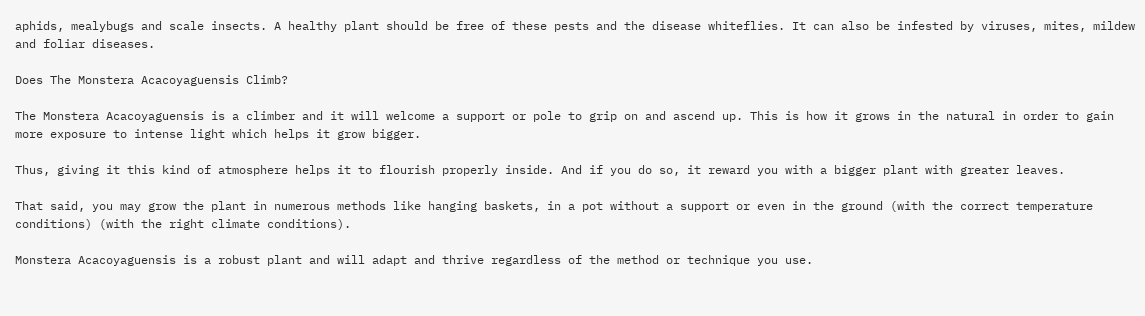aphids, mealybugs and scale insects. A healthy plant should be free of these pests and the disease whiteflies. It can also be infested by viruses, mites, mildew and foliar diseases.

Does The Monstera Acacoyaguensis Climb?

The Monstera Acacoyaguensis is a climber and it will welcome a support or pole to grip on and ascend up. This is how it grows in the natural in order to gain more exposure to intense light which helps it grow bigger.

Thus, giving it this kind of atmosphere helps it to flourish properly inside. And if you do so, it reward you with a bigger plant with greater leaves.

That said, you may grow the plant in numerous methods like hanging baskets, in a pot without a support or even in the ground (with the correct temperature conditions) (with the right climate conditions).

Monstera Acacoyaguensis is a robust plant and will adapt and thrive regardless of the method or technique you use.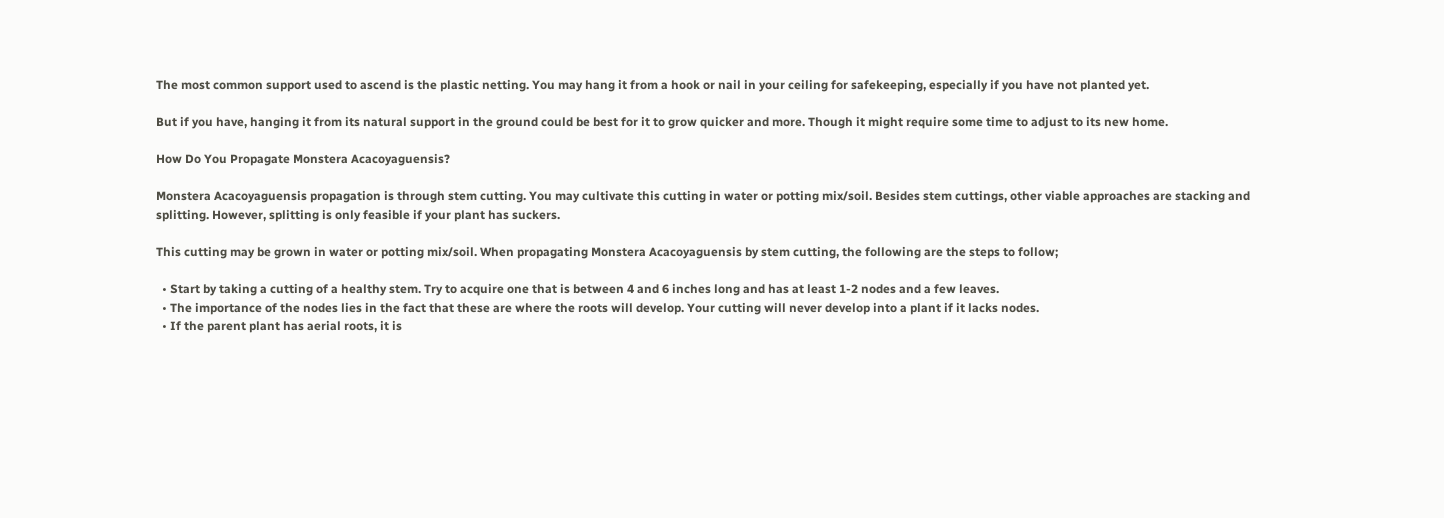The most common support used to ascend is the plastic netting. You may hang it from a hook or nail in your ceiling for safekeeping, especially if you have not planted yet.

But if you have, hanging it from its natural support in the ground could be best for it to grow quicker and more. Though it might require some time to adjust to its new home.

How Do You Propagate Monstera Acacoyaguensis?

Monstera Acacoyaguensis propagation is through stem cutting. You may cultivate this cutting in water or potting mix/soil. Besides stem cuttings, other viable approaches are stacking and splitting. However, splitting is only feasible if your plant has suckers.

This cutting may be grown in water or potting mix/soil. When propagating Monstera Acacoyaguensis by stem cutting, the following are the steps to follow;

  • Start by taking a cutting of a healthy stem. Try to acquire one that is between 4 and 6 inches long and has at least 1-2 nodes and a few leaves.
  • The importance of the nodes lies in the fact that these are where the roots will develop. Your cutting will never develop into a plant if it lacks nodes.
  • If the parent plant has aerial roots, it is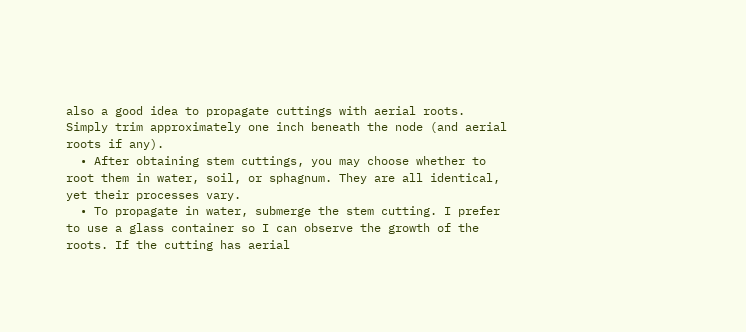also a good idea to propagate cuttings with aerial roots. Simply trim approximately one inch beneath the node (and aerial roots if any).
  • After obtaining stem cuttings, you may choose whether to root them in water, soil, or sphagnum. They are all identical, yet their processes vary.
  • To propagate in water, submerge the stem cutting. I prefer to use a glass container so I can observe the growth of the roots. If the cutting has aerial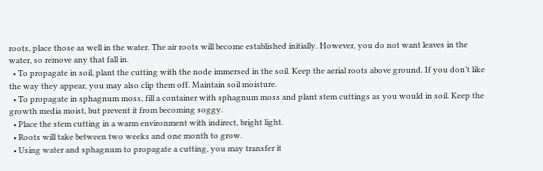roots, place those as well in the water. The air roots will become established initially. However, you do not want leaves in the water, so remove any that fall in.
  • To propagate in soil, plant the cutting with the node immersed in the soil. Keep the aerial roots above ground. If you don’t like the way they appear, you may also clip them off. Maintain soil moisture.
  • To propagate in sphagnum moss, fill a container with sphagnum moss and plant stem cuttings as you would in soil. Keep the growth media moist, but prevent it from becoming soggy.
  • Place the stem cutting in a warm environment with indirect, bright light.
  • Roots will take between two weeks and one month to grow.
  • Using water and sphagnum to propagate a cutting, you may transfer it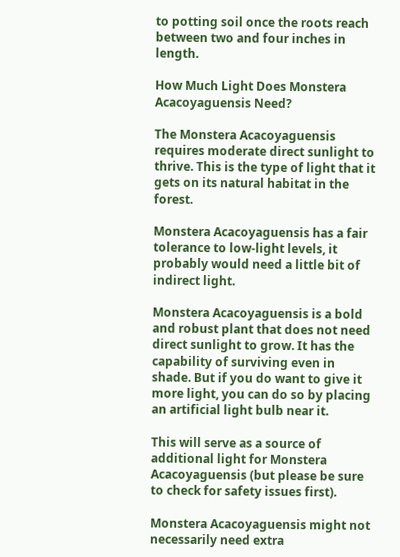to potting soil once the roots reach between two and four inches in length.

How Much Light Does Monstera Acacoyaguensis Need?

The Monstera Acacoyaguensis requires moderate direct sunlight to thrive. This is the type of light that it gets on its natural habitat in the forest.

Monstera Acacoyaguensis has a fair tolerance to low-light levels, it probably would need a little bit of indirect light.

Monstera Acacoyaguensis is a bold and robust plant that does not need direct sunlight to grow. It has the capability of surviving even in shade. But if you do want to give it more light, you can do so by placing an artificial light bulb near it.

This will serve as a source of additional light for Monstera Acacoyaguensis (but please be sure to check for safety issues first).

Monstera Acacoyaguensis might not necessarily need extra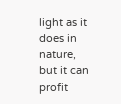light as it does in nature, but it can profit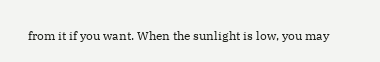from it if you want. When the sunlight is low, you may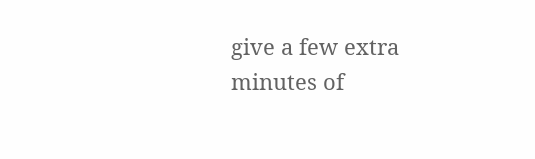give a few extra minutes of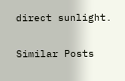direct sunlight.

Similar Posts